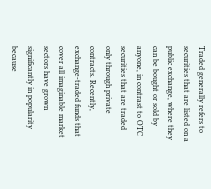Traded generally refers to securities that are listed on a public exchange, where they can be bought or sold by anyone, in contrast to OTC securities that are traded only through private contracts. Recently, exchange-traded funds that cover all imaginable market sectors have grown significantly in popularity because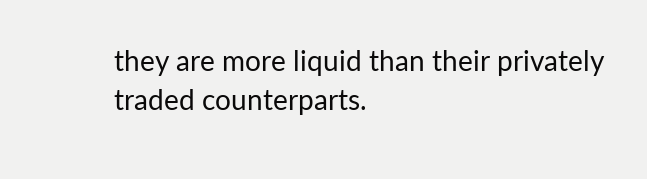they are more liquid than their privately traded counterparts.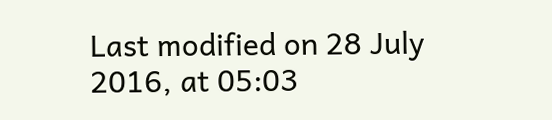Last modified on 28 July 2016, at 05:03